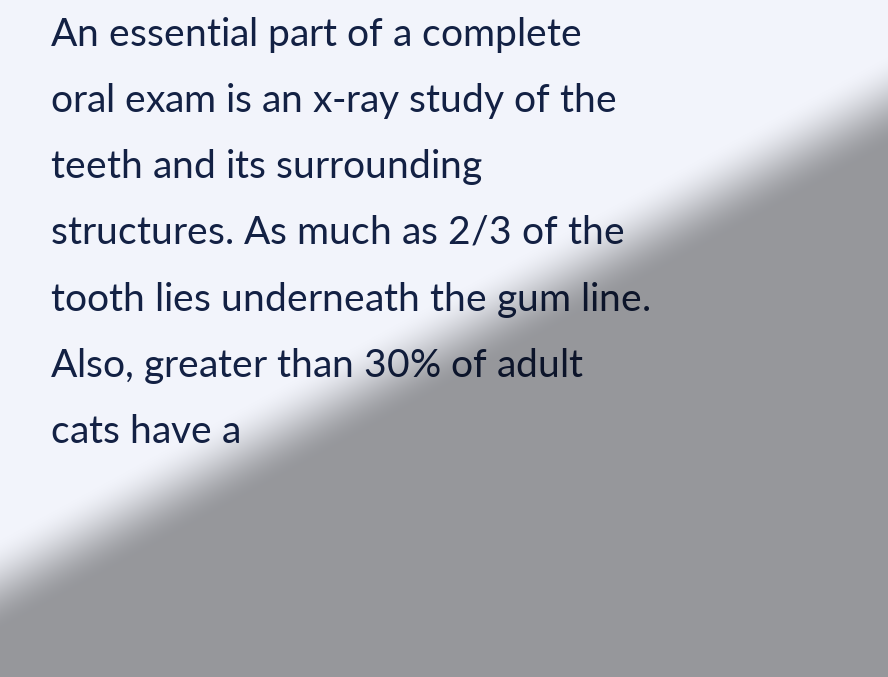An essential part of a complete oral exam is an x-ray study of the teeth and its surrounding structures. As much as 2/3 of the tooth lies underneath the gum line. Also, greater than 30% of adult cats have a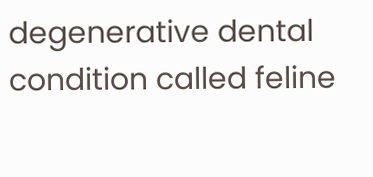degenerative dental condition called feline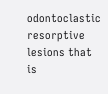odontoclastic resorptive lesions that is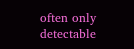often only detectable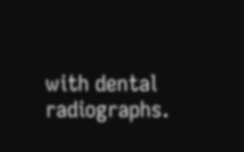with dental radiographs.